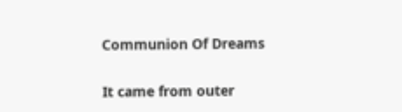Communion Of Dreams

It came from outer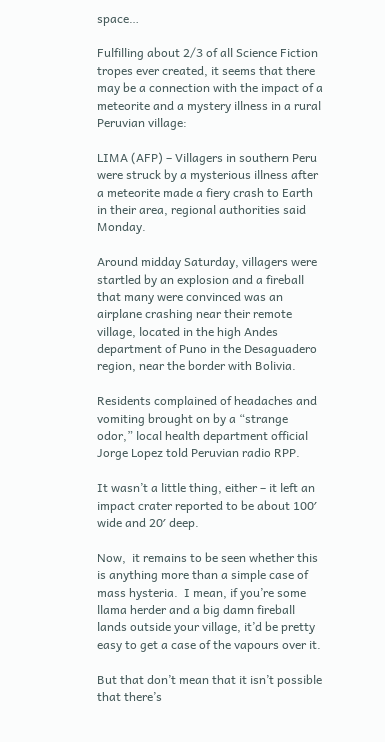space…

Fulfilling about 2/3 of all Science Fiction tropes ever created, it seems that there may be a connection with the impact of a meteorite and a mystery illness in a rural Peruvian village:

LIMA (AFP) – Villagers in southern Peru were struck by a mysterious illness after a meteorite made a fiery crash to Earth in their area, regional authorities said Monday.

Around midday Saturday, villagers were startled by an explosion and a fireball that many were convinced was an airplane crashing near their remote village, located in the high Andes department of Puno in the Desaguadero region, near the border with Bolivia.

Residents complained of headaches and vomiting brought on by a “strange odor,” local health department official Jorge Lopez told Peruvian radio RPP.

It wasn’t a little thing, either – it left an impact crater reported to be about 100′ wide and 20′ deep.

Now,  it remains to be seen whether this is anything more than a simple case of mass hysteria.  I mean, if you’re some llama herder and a big damn fireball lands outside your village, it’d be pretty easy to get a case of the vapours over it.

But that don’t mean that it isn’t possible that there’s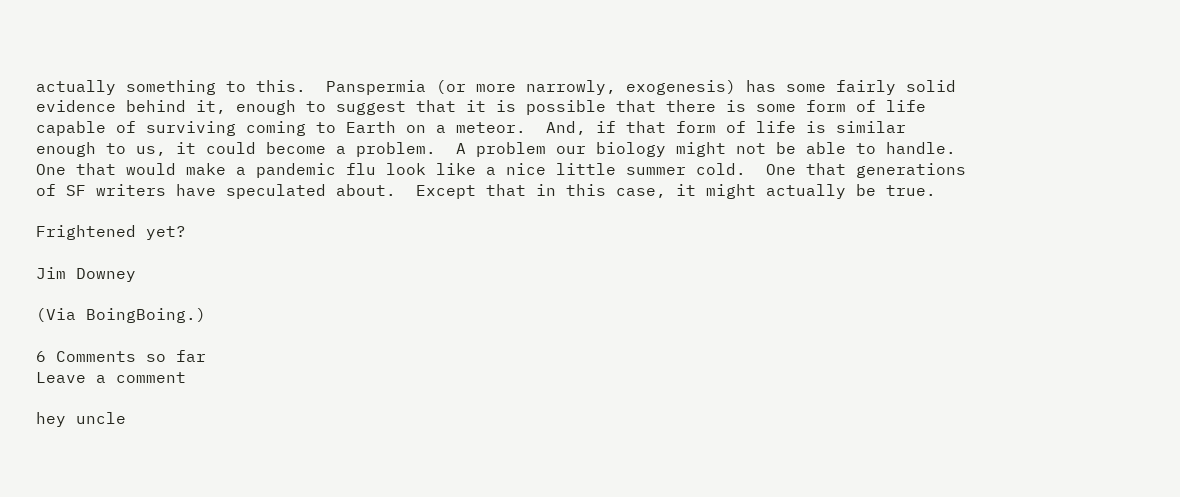actually something to this.  Panspermia (or more narrowly, exogenesis) has some fairly solid evidence behind it, enough to suggest that it is possible that there is some form of life capable of surviving coming to Earth on a meteor.  And, if that form of life is similar enough to us, it could become a problem.  A problem our biology might not be able to handle.  One that would make a pandemic flu look like a nice little summer cold.  One that generations of SF writers have speculated about.  Except that in this case, it might actually be true.

Frightened yet?

Jim Downey

(Via BoingBoing.)

6 Comments so far
Leave a comment

hey uncle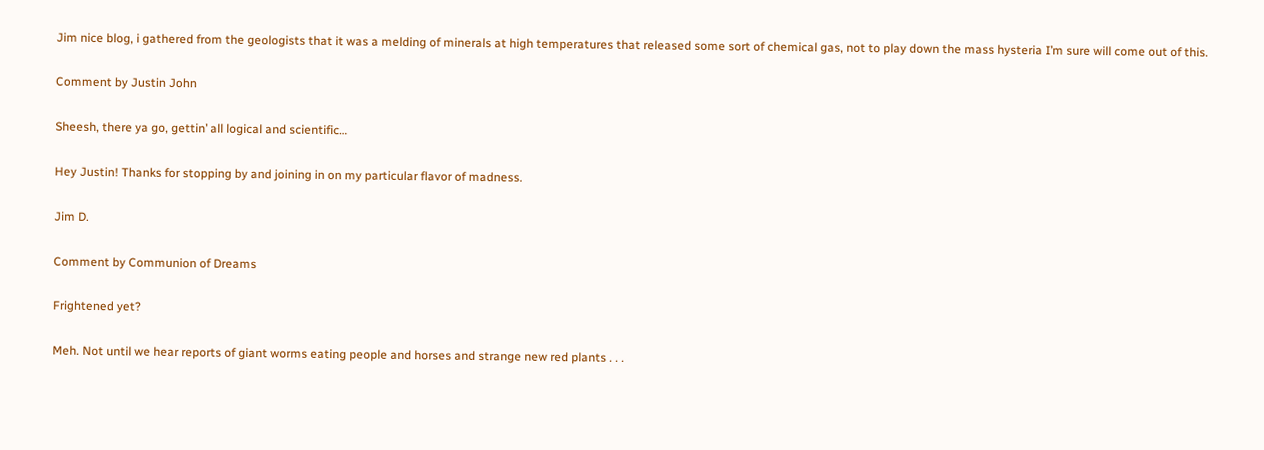Jim nice blog, i gathered from the geologists that it was a melding of minerals at high temperatures that released some sort of chemical gas, not to play down the mass hysteria I’m sure will come out of this.

Comment by Justin John

Sheesh, there ya go, gettin’ all logical and scientific…

Hey Justin! Thanks for stopping by and joining in on my particular flavor of madness.

Jim D.

Comment by Communion of Dreams

Frightened yet?

Meh. Not until we hear reports of giant worms eating people and horses and strange new red plants . . .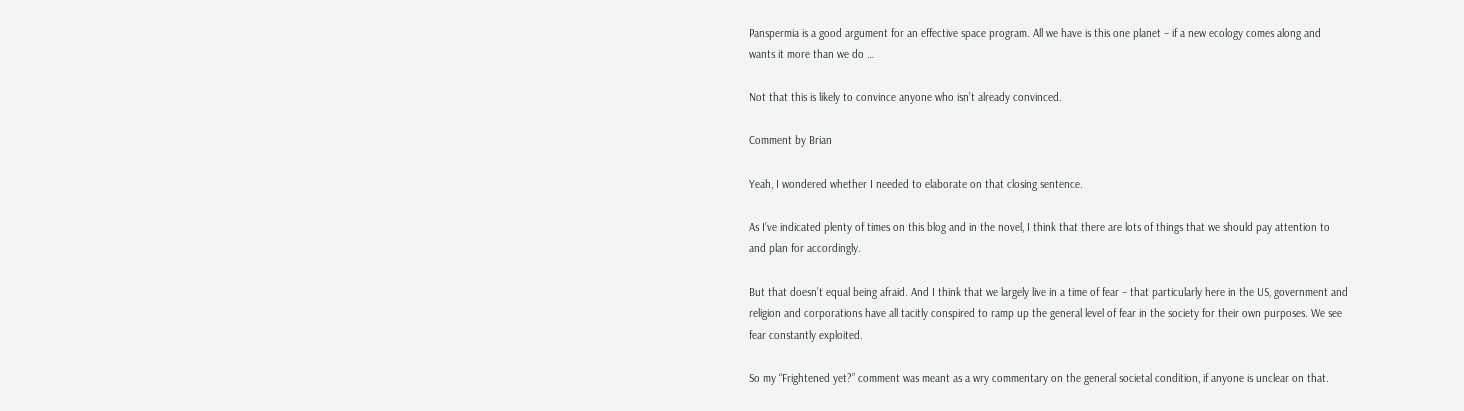Panspermia is a good argument for an effective space program. All we have is this one planet – if a new ecology comes along and wants it more than we do …

Not that this is likely to convince anyone who isn’t already convinced.

Comment by Brian

Yeah, I wondered whether I needed to elaborate on that closing sentence.

As I’ve indicated plenty of times on this blog and in the novel, I think that there are lots of things that we should pay attention to and plan for accordingly.

But that doesn’t equal being afraid. And I think that we largely live in a time of fear – that particularly here in the US, government and religion and corporations have all tacitly conspired to ramp up the general level of fear in the society for their own purposes. We see fear constantly exploited.

So my “Frightened yet?” comment was meant as a wry commentary on the general societal condition, if anyone is unclear on that.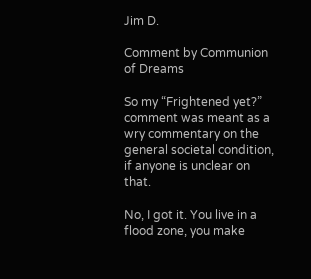Jim D.

Comment by Communion of Dreams

So my “Frightened yet?” comment was meant as a wry commentary on the general societal condition, if anyone is unclear on that.

No, I got it. You live in a flood zone, you make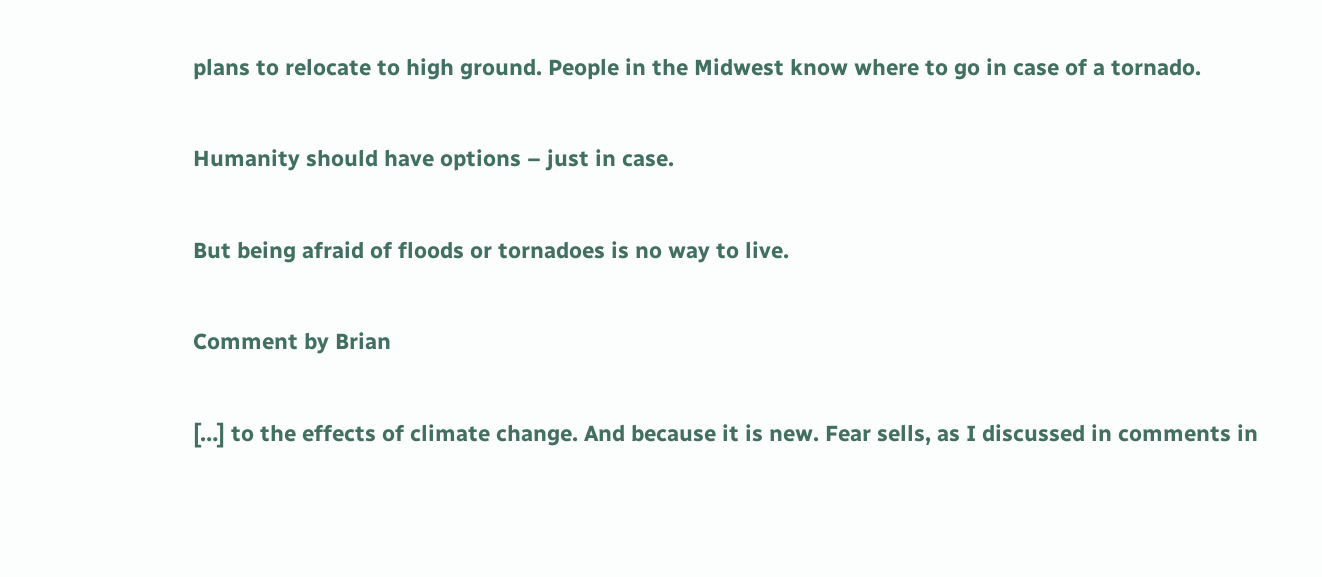plans to relocate to high ground. People in the Midwest know where to go in case of a tornado.

Humanity should have options – just in case.

But being afraid of floods or tornadoes is no way to live.

Comment by Brian

[…] to the effects of climate change. And because it is new. Fear sells, as I discussed in comments in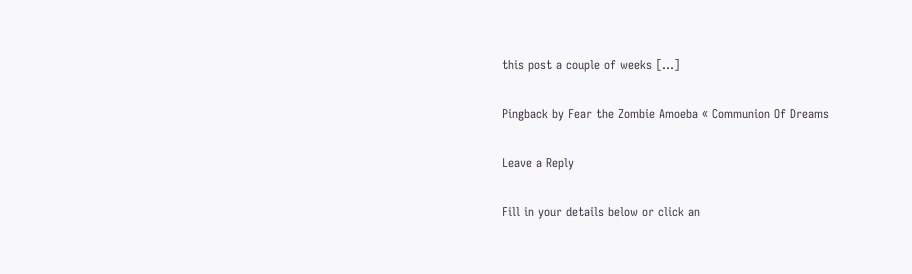this post a couple of weeks […]

Pingback by Fear the Zombie Amoeba « Communion Of Dreams

Leave a Reply

Fill in your details below or click an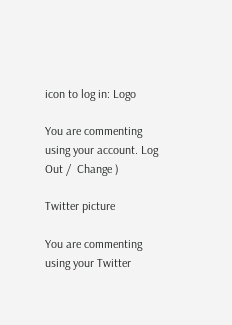icon to log in: Logo

You are commenting using your account. Log Out /  Change )

Twitter picture

You are commenting using your Twitter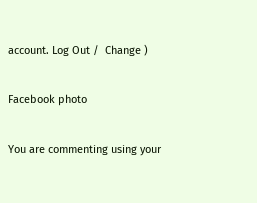account. Log Out /  Change )

Facebook photo

You are commenting using your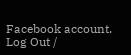Facebook account. Log Out /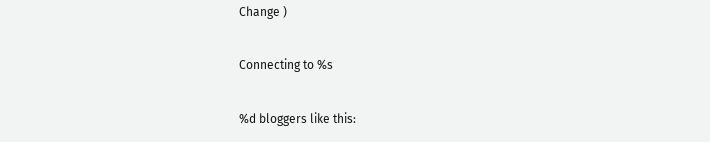Change )

Connecting to %s

%d bloggers like this: